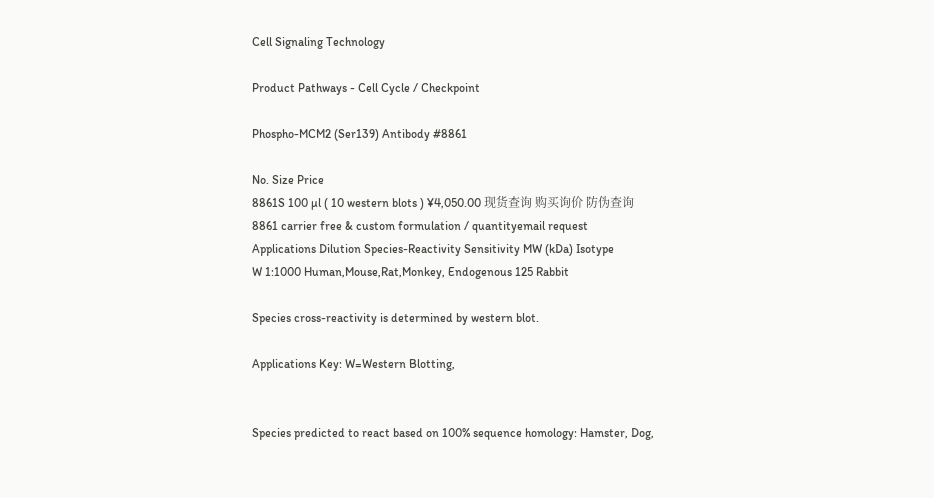Cell Signaling Technology

Product Pathways - Cell Cycle / Checkpoint

Phospho-MCM2 (Ser139) Antibody #8861

No. Size Price
8861S 100 µl ( 10 western blots ) ¥4,050.00 现货查询 购买询价 防伪查询
8861 carrier free & custom formulation / quantityemail request
Applications Dilution Species-Reactivity Sensitivity MW (kDa) Isotype
W 1:1000 Human,Mouse,Rat,Monkey, Endogenous 125 Rabbit

Species cross-reactivity is determined by western blot.

Applications Key: W=Western Blotting,


Species predicted to react based on 100% sequence homology: Hamster, Dog,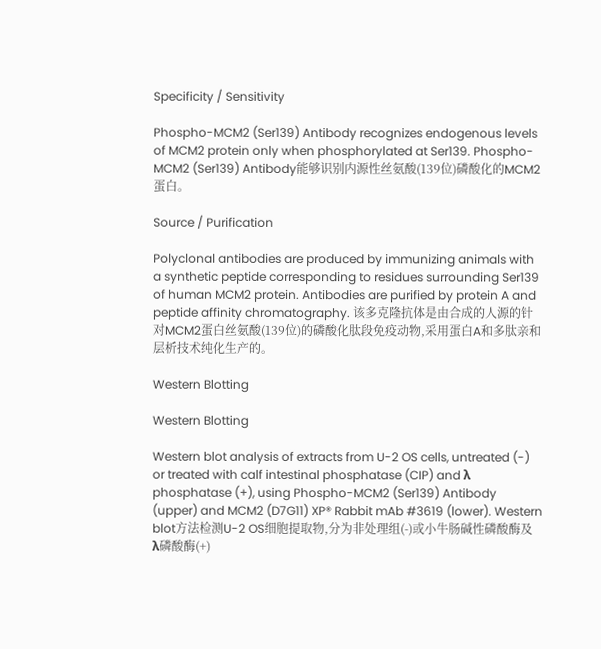Specificity / Sensitivity

Phospho-MCM2 (Ser139) Antibody recognizes endogenous levels of MCM2 protein only when phosphorylated at Ser139. Phospho-MCM2 (Ser139) Antibody能够识别内源性丝氨酸(139位)磷酸化的MCM2蛋白。

Source / Purification

Polyclonal antibodies are produced by immunizing animals with a synthetic peptide corresponding to residues surrounding Ser139 of human MCM2 protein. Antibodies are purified by protein A and peptide affinity chromatography. 该多克隆抗体是由合成的人源的针对MCM2蛋白丝氨酸(139位)的磷酸化肽段免疫动物,采用蛋白A和多肽亲和层析技术纯化生产的。

Western Blotting

Western Blotting

Western blot analysis of extracts from U-2 OS cells, untreated (-) or treated with calf intestinal phosphatase (CIP) and λ phosphatase (+), using Phospho-MCM2 (Ser139) Antibody (upper) and MCM2 (D7G11) XP® Rabbit mAb #3619 (lower). Western blot方法检测U-2 OS细胞提取物,分为非处理组(-)或小牛肠碱性磷酸酶及λ磷酸酶(+)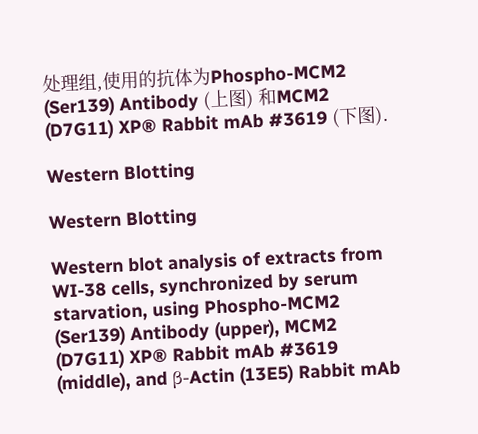处理组,使用的抗体为Phospho-MCM2 (Ser139) Antibody (上图) 和MCM2 (D7G11) XP® Rabbit mAb #3619 (下图).

Western Blotting

Western Blotting

Western blot analysis of extracts from WI-38 cells, synchronized by serum starvation, using Phospho-MCM2 (Ser139) Antibody (upper), MCM2 (D7G11) XP® Rabbit mAb #3619 (middle), and β-Actin (13E5) Rabbit mAb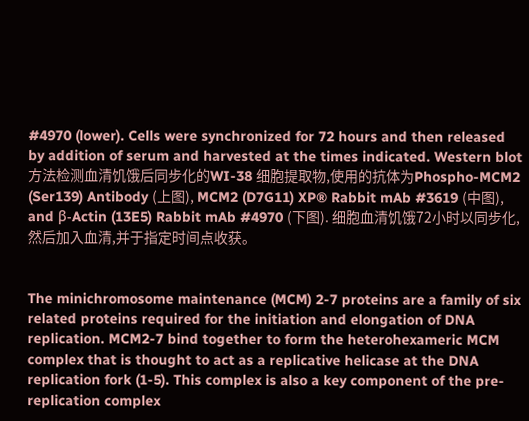#4970 (lower). Cells were synchronized for 72 hours and then released by addition of serum and harvested at the times indicated. Western blot方法检测血清饥饿后同步化的WI-38 细胞提取物,使用的抗体为Phospho-MCM2 (Ser139) Antibody (上图), MCM2 (D7G11) XP® Rabbit mAb #3619 (中图), and β-Actin (13E5) Rabbit mAb #4970 (下图). 细胞血清饥饿72小时以同步化,然后加入血清,并于指定时间点收获。


The minichromosome maintenance (MCM) 2-7 proteins are a family of six related proteins required for the initiation and elongation of DNA replication. MCM2-7 bind together to form the heterohexameric MCM complex that is thought to act as a replicative helicase at the DNA replication fork (1-5). This complex is also a key component of the pre-replication complex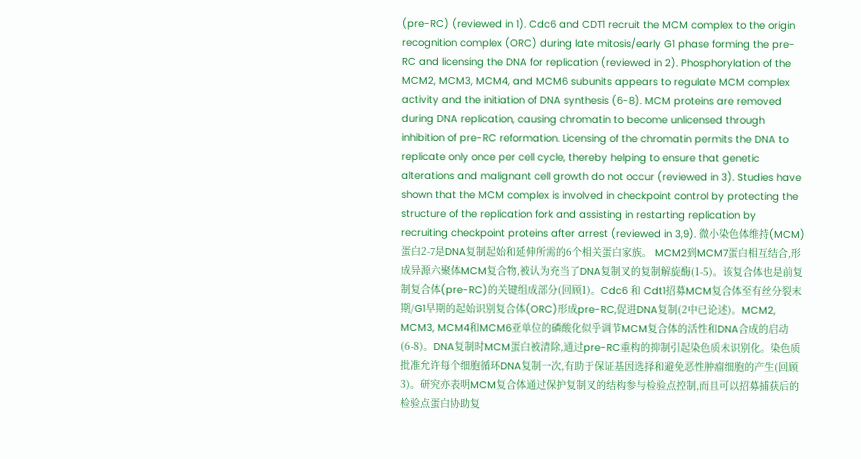(pre-RC) (reviewed in 1). Cdc6 and CDT1 recruit the MCM complex to the origin recognition complex (ORC) during late mitosis/early G1 phase forming the pre-RC and licensing the DNA for replication (reviewed in 2). Phosphorylation of the MCM2, MCM3, MCM4, and MCM6 subunits appears to regulate MCM complex activity and the initiation of DNA synthesis (6-8). MCM proteins are removed during DNA replication, causing chromatin to become unlicensed through inhibition of pre-RC reformation. Licensing of the chromatin permits the DNA to replicate only once per cell cycle, thereby helping to ensure that genetic alterations and malignant cell growth do not occur (reviewed in 3). Studies have shown that the MCM complex is involved in checkpoint control by protecting the structure of the replication fork and assisting in restarting replication by recruiting checkpoint proteins after arrest (reviewed in 3,9). 微小染色体维持(MCM)蛋白2-7是DNA复制起始和延伸所需的6个相关蛋白家族。 MCM2到MCM7蛋白相互结合,形成异源六聚体MCM复合物,被认为充当了DNA复制叉的复制解旋酶(1-5)。该复合体也是前复制复合体(pre-RC)的关键组成部分(回顾1)。Cdc6 和 Cdt1招募MCM复合体至有丝分裂末期/G1早期的起始识别复合体(ORC)形成pre-RC,促进DNA复制(2中已论述)。MCM2, MCM3, MCM4和MCM6亚单位的磷酸化似乎调节MCM复合体的活性和DNA合成的启动(6-8)。DNA复制时MCM蛋白被清除,通过pre-RC重构的抑制引起染色质未识别化。染色质批准允许每个细胞循环DNA复制一次,有助于保证基因选择和避免恶性肿瘤细胞的产生(回顾3)。研究亦表明MCM复合体通过保护复制叉的结构参与检验点控制,而且可以招募捕获后的检验点蛋白协助复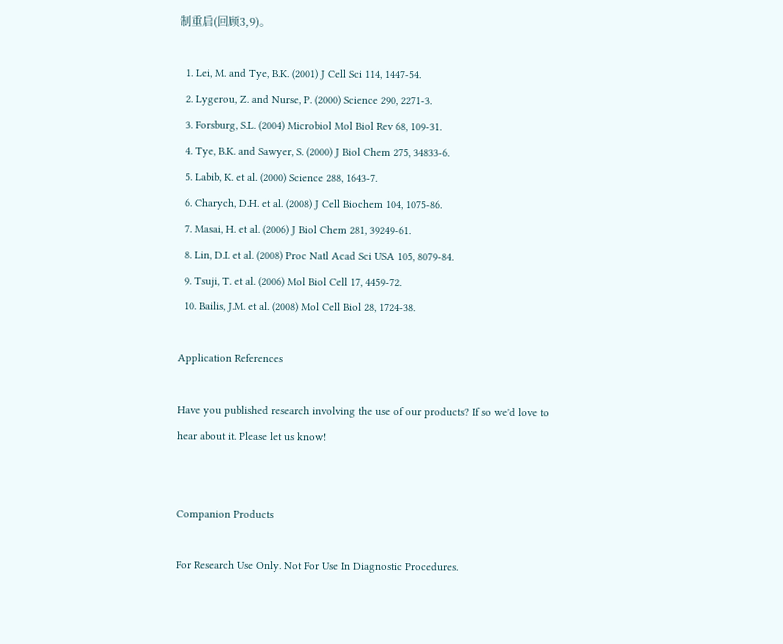制重启(回顾3,9)。

  1. Lei, M. and Tye, B.K. (2001) J Cell Sci 114, 1447-54.
  2. Lygerou, Z. and Nurse, P. (2000) Science 290, 2271-3.
  3. Forsburg, S.L. (2004) Microbiol Mol Biol Rev 68, 109-31.
  4. Tye, B.K. and Sawyer, S. (2000) J Biol Chem 275, 34833-6.
  5. Labib, K. et al. (2000) Science 288, 1643-7.
  6. Charych, D.H. et al. (2008) J Cell Biochem 104, 1075-86.
  7. Masai, H. et al. (2006) J Biol Chem 281, 39249-61.
  8. Lin, D.I. et al. (2008) Proc Natl Acad Sci USA 105, 8079-84.
  9. Tsuji, T. et al. (2006) Mol Biol Cell 17, 4459-72.
  10. Bailis, J.M. et al. (2008) Mol Cell Biol 28, 1724-38.

Application References

Have you published research involving the use of our products? If so we'd love to hear about it. Please let us know!


Companion Products

For Research Use Only. Not For Use In Diagnostic Procedures.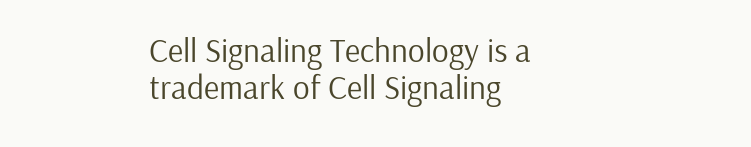Cell Signaling Technology is a trademark of Cell Signaling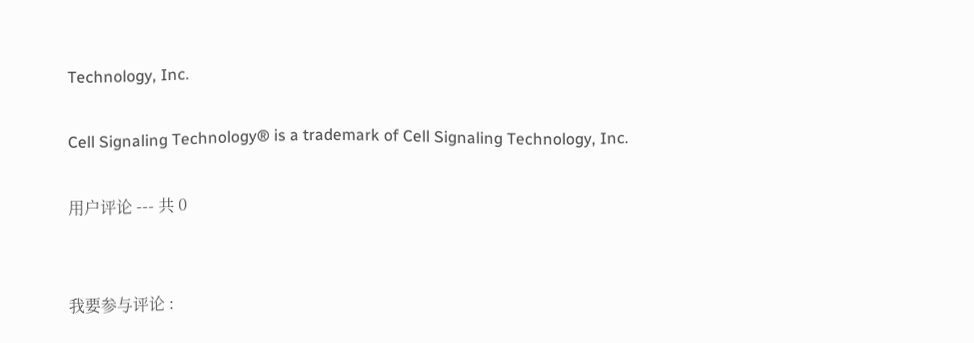Technology, Inc.

Cell Signaling Technology® is a trademark of Cell Signaling Technology, Inc.

用户评论 --- 共 0


我要参与评论 :